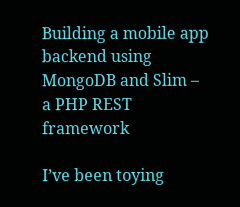Building a mobile app backend using MongoDB and Slim – a PHP REST framework

I’ve been toying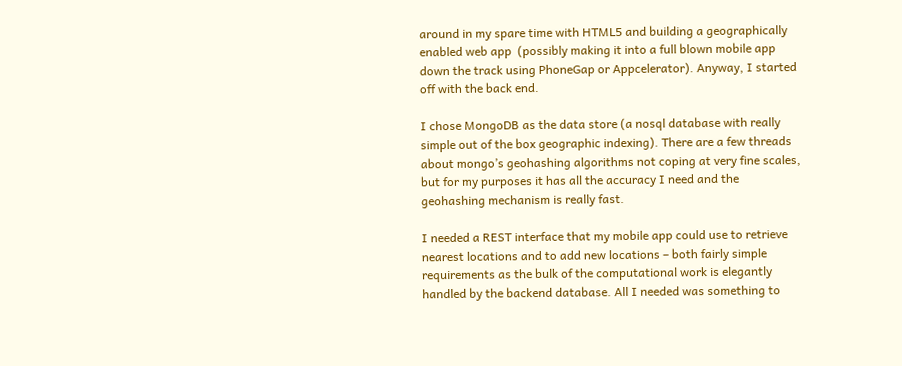around in my spare time with HTML5 and building a geographically enabled web app  (possibly making it into a full blown mobile app down the track using PhoneGap or Appcelerator). Anyway, I started off with the back end.

I chose MongoDB as the data store (a nosql database with really simple out of the box geographic indexing). There are a few threads about mongo’s geohashing algorithms not coping at very fine scales, but for my purposes it has all the accuracy I need and the geohashing mechanism is really fast.

I needed a REST interface that my mobile app could use to retrieve nearest locations and to add new locations – both fairly simple requirements as the bulk of the computational work is elegantly handled by the backend database. All I needed was something to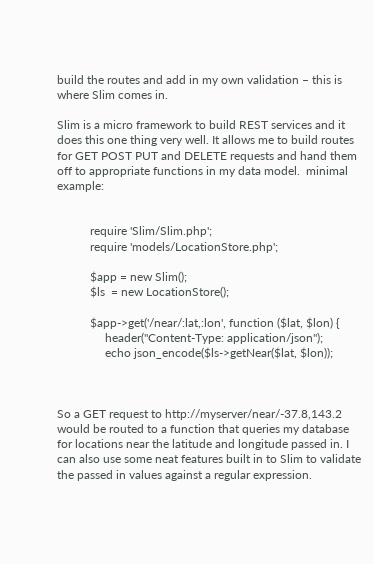build the routes and add in my own validation – this is where Slim comes in.

Slim is a micro framework to build REST services and it does this one thing very well. It allows me to build routes for GET POST PUT and DELETE requests and hand them off to appropriate functions in my data model.  minimal example:


           require 'Slim/Slim.php';
           require 'models/LocationStore.php';

           $app = new Slim();
           $ls  = new LocationStore();

           $app->get('/near/:lat,:lon', function ($lat, $lon) {
                header("Content-Type: application/json");
                echo json_encode($ls->getNear($lat, $lon));



So a GET request to http://myserver/near/-37.8,143.2 would be routed to a function that queries my database for locations near the latitude and longitude passed in. I can also use some neat features built in to Slim to validate the passed in values against a regular expression.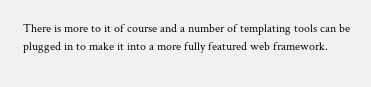There is more to it of course and a number of templating tools can be plugged in to make it into a more fully featured web framework.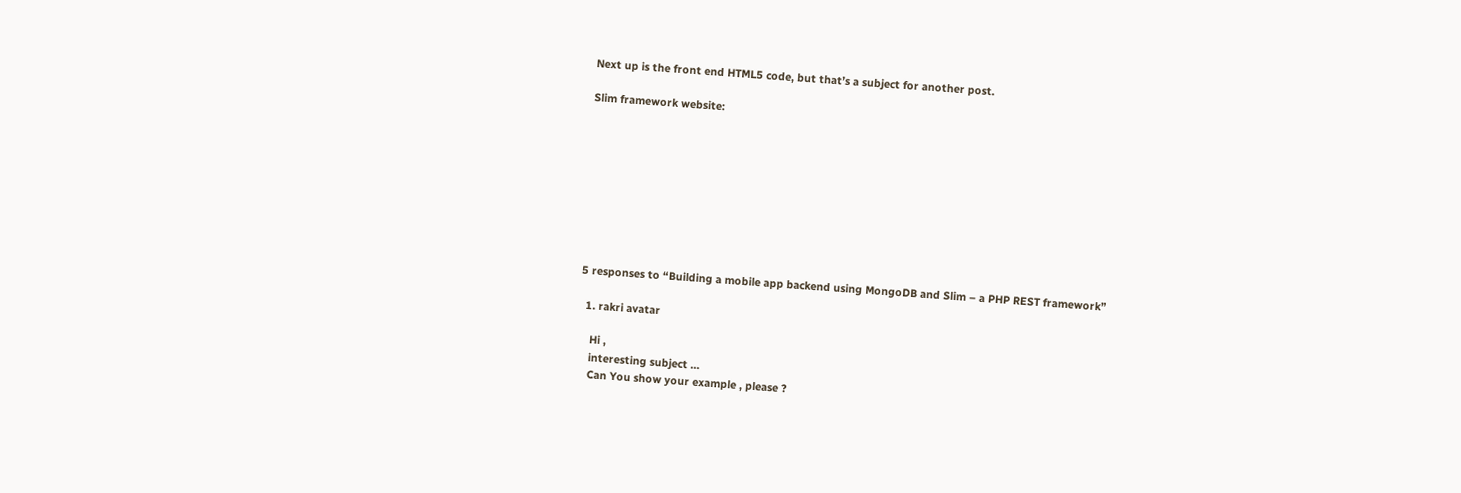Next up is the front end HTML5 code, but that’s a subject for another post.

Slim framework website:









5 responses to “Building a mobile app backend using MongoDB and Slim – a PHP REST framework”

  1. rakri avatar

    Hi ,
    interesting subject …
    Can You show your example , please ?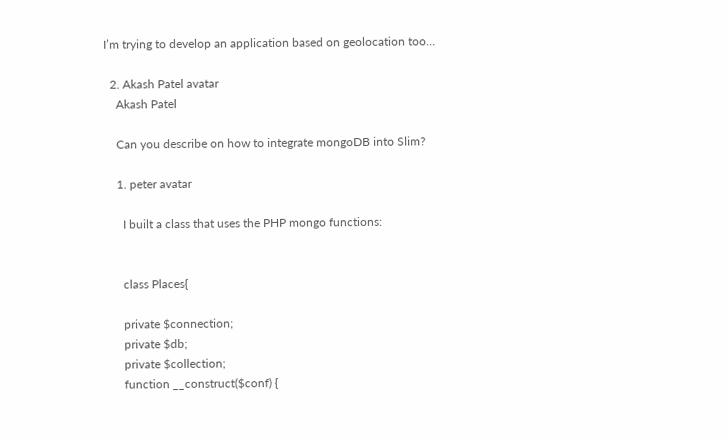I’m trying to develop an application based on geolocation too…

  2. Akash Patel avatar
    Akash Patel

    Can you describe on how to integrate mongoDB into Slim?

    1. peter avatar

      I built a class that uses the PHP mongo functions:


      class Places{

      private $connection;
      private $db;
      private $collection;
      function __construct($conf) {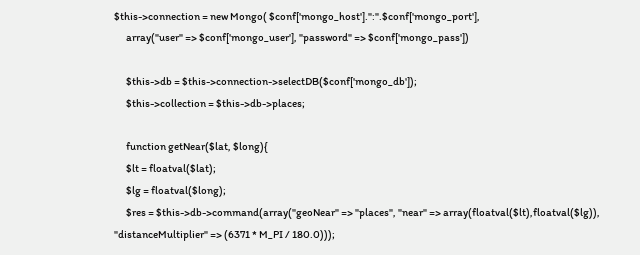$this->connection = new Mongo( $conf['mongo_host'].":".$conf['mongo_port'],
      array("user" => $conf['mongo_user'], "password" => $conf['mongo_pass'])

      $this->db = $this->connection->selectDB($conf['mongo_db']);
      $this->collection = $this->db->places;

      function getNear($lat, $long){
      $lt = floatval($lat);
      $lg = floatval($long);
      $res = $this->db->command(array("geoNear" => "places", "near" => array(floatval($lt),floatval($lg)), "distanceMultiplier" => (6371 * M_PI / 180.0)));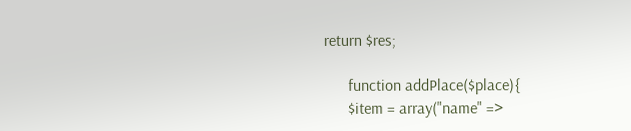return $res;

      function addPlace($place){
      $item = array("name" =>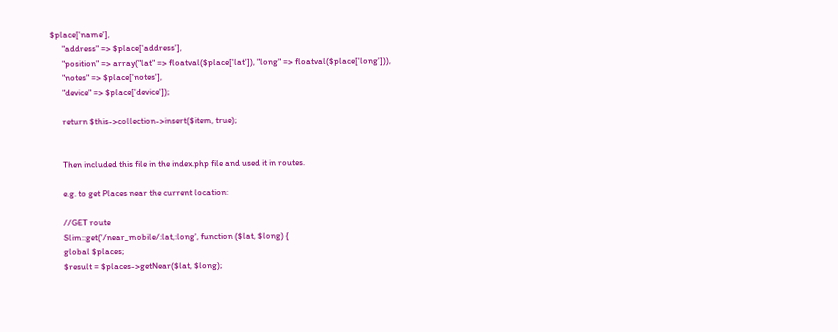$place['name'],
      "address" => $place['address'],
      "position" => array("lat" => floatval($place['lat']), "long" => floatval($place['long'])),
      "notes" => $place['notes'],
      "device" => $place['device']);

      return $this->collection->insert($item, true);


      Then included this file in the index.php file and used it in routes.

      e.g. to get Places near the current location:

      //GET route
      Slim::get('/near_mobile/:lat,:long', function ($lat, $long) {
      global $places;
      $result = $places->getNear($lat, $long);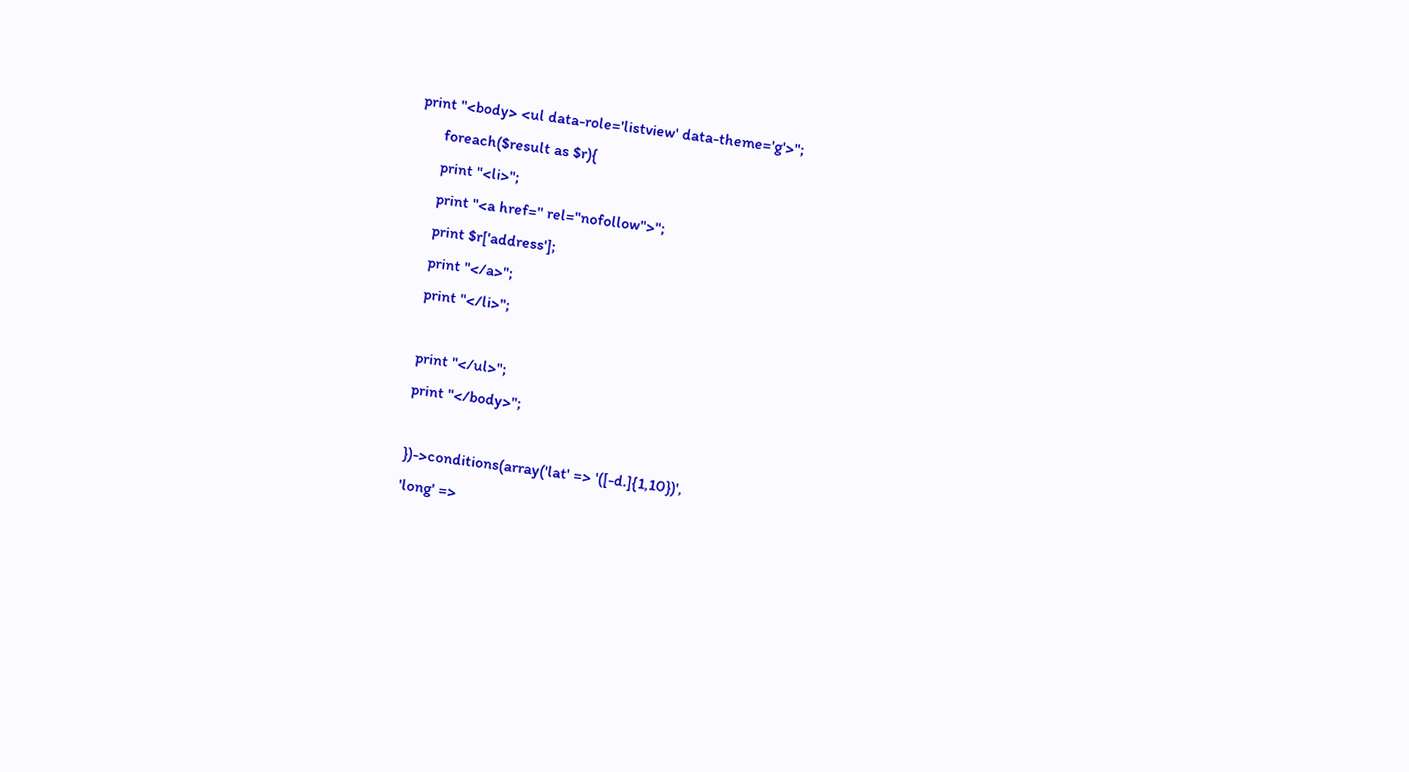print "<body> <ul data-role='listview' data-theme='g'>";
      foreach($result as $r){
      print "<li>";
      print "<a href='' rel="nofollow">";
      print $r['address'];
      print "</a>";
      print "</li>";

      print "</ul>";
      print "</body>";

      })->conditions(array('lat' => '([-d.]{1,10})',
      'long' =>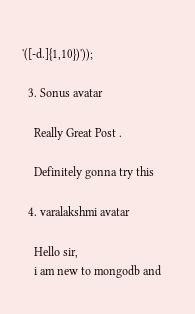'([-d.]{1,10})'));

  3. Sonus avatar

    Really Great Post .

    Definitely gonna try this

  4. varalakshmi avatar

    Hello sir,
    i am new to mongodb and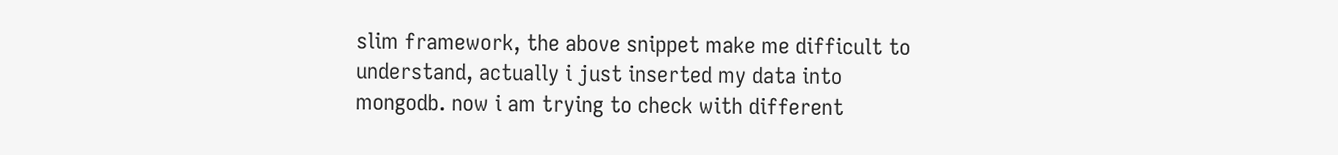slim framework, the above snippet make me difficult to understand, actually i just inserted my data into mongodb. now i am trying to check with different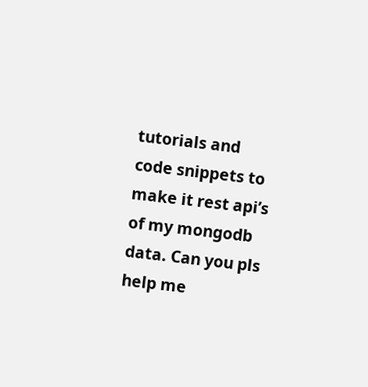tutorials and code snippets to make it rest api’s of my mongodb data. Can you pls help me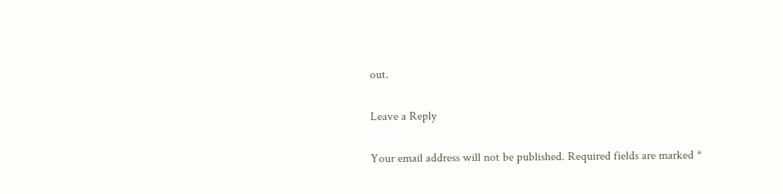out.

Leave a Reply

Your email address will not be published. Required fields are marked *